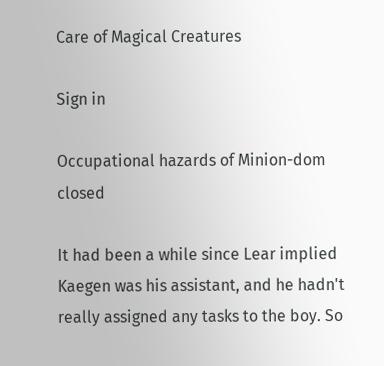Care of Magical Creatures

Sign in

Occupational hazards of Minion-dom  closed

It had been a while since Lear implied Kaegen was his assistant, and he hadn't really assigned any tasks to the boy. So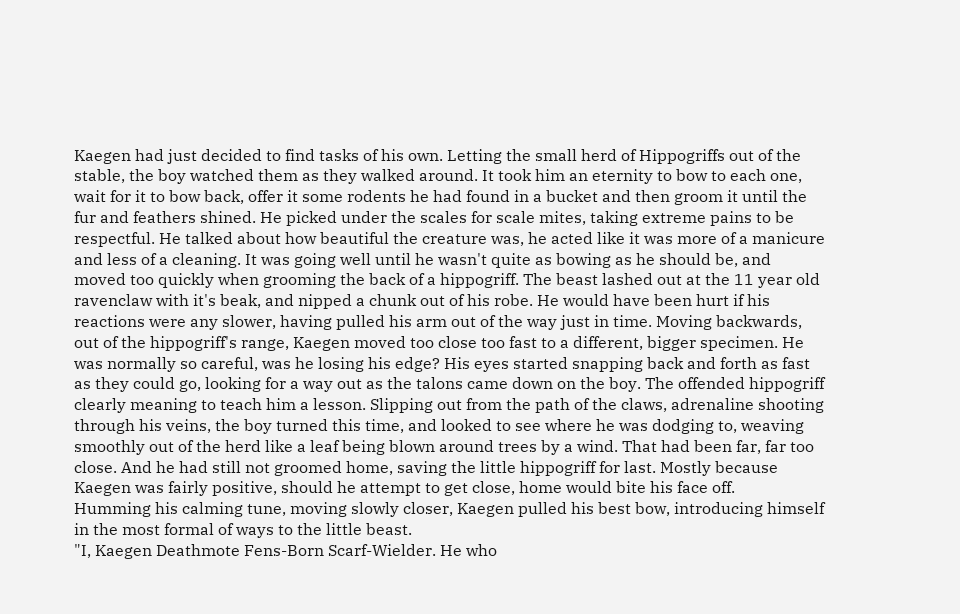Kaegen had just decided to find tasks of his own. Letting the small herd of Hippogriffs out of the stable, the boy watched them as they walked around. It took him an eternity to bow to each one, wait for it to bow back, offer it some rodents he had found in a bucket and then groom it until the fur and feathers shined. He picked under the scales for scale mites, taking extreme pains to be respectful. He talked about how beautiful the creature was, he acted like it was more of a manicure and less of a cleaning. It was going well until he wasn't quite as bowing as he should be, and moved too quickly when grooming the back of a hippogriff. The beast lashed out at the 11 year old ravenclaw with it's beak, and nipped a chunk out of his robe. He would have been hurt if his reactions were any slower, having pulled his arm out of the way just in time. Moving backwards, out of the hippogriff's range, Kaegen moved too close too fast to a different, bigger specimen. He was normally so careful, was he losing his edge? His eyes started snapping back and forth as fast as they could go, looking for a way out as the talons came down on the boy. The offended hippogriff clearly meaning to teach him a lesson. Slipping out from the path of the claws, adrenaline shooting through his veins, the boy turned this time, and looked to see where he was dodging to, weaving smoothly out of the herd like a leaf being blown around trees by a wind. That had been far, far too close. And he had still not groomed home, saving the little hippogriff for last. Mostly because Kaegen was fairly positive, should he attempt to get close, home would bite his face off.
Humming his calming tune, moving slowly closer, Kaegen pulled his best bow, introducing himself in the most formal of ways to the little beast.
"I, Kaegen Deathmote Fens-Born Scarf-Wielder. He who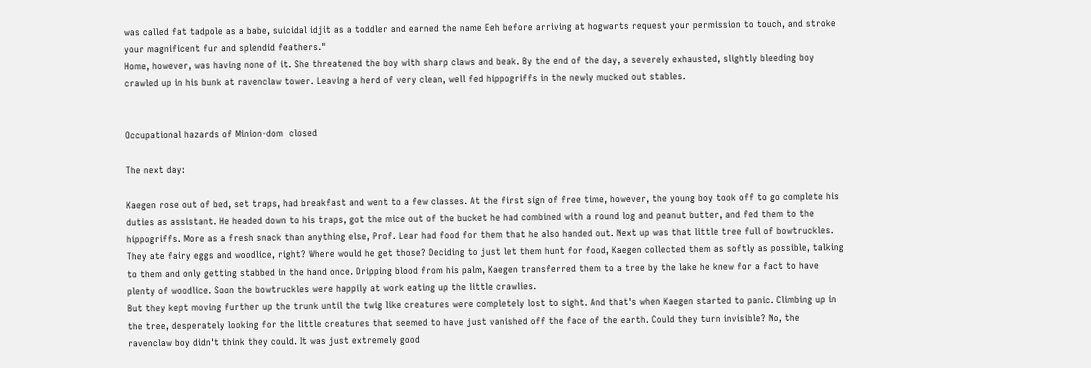was called fat tadpole as a babe, suicidal idjit as a toddler and earned the name Eeh before arriving at hogwarts request your permission to touch, and stroke your magnificent fur and splendid feathers."
Home, however, was having none of it. She threatened the boy with sharp claws and beak. By the end of the day, a severely exhausted, slightly bleeding boy crawled up in his bunk at ravenclaw tower. Leaving a herd of very clean, well fed hippogriffs in the newly mucked out stables.


Occupational hazards of Minion-dom  closed

The next day:

Kaegen rose out of bed, set traps, had breakfast and went to a few classes. At the first sign of free time, however, the young boy took off to go complete his duties as assistant. He headed down to his traps, got the mice out of the bucket he had combined with a round log and peanut butter, and fed them to the hippogriffs. More as a fresh snack than anything else, Prof. Lear had food for them that he also handed out. Next up was that little tree full of bowtruckles. They ate fairy eggs and woodlice, right? Where would he get those? Deciding to just let them hunt for food, Kaegen collected them as softly as possible, talking to them and only getting stabbed in the hand once. Dripping blood from his palm, Kaegen transferred them to a tree by the lake he knew for a fact to have plenty of woodlice. Soon the bowtruckles were happily at work eating up the little crawlies.
But they kept moving further up the trunk until the twig like creatures were completely lost to sight. And that's when Kaegen started to panic. Climbing up in the tree, desperately looking for the little creatures that seemed to have just vanished off the face of the earth. Could they turn invisible? No, the ravenclaw boy didn't think they could. It was just extremely good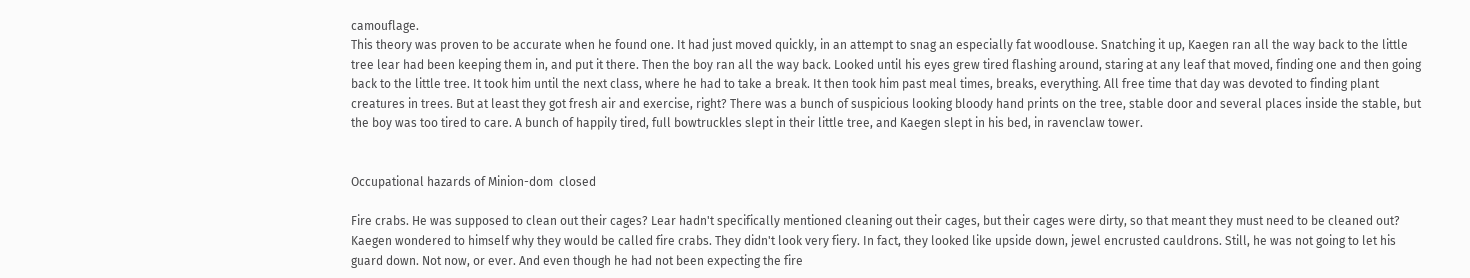camouflage.
This theory was proven to be accurate when he found one. It had just moved quickly, in an attempt to snag an especially fat woodlouse. Snatching it up, Kaegen ran all the way back to the little tree lear had been keeping them in, and put it there. Then the boy ran all the way back. Looked until his eyes grew tired flashing around, staring at any leaf that moved, finding one and then going back to the little tree. It took him until the next class, where he had to take a break. It then took him past meal times, breaks, everything. All free time that day was devoted to finding plant creatures in trees. But at least they got fresh air and exercise, right? There was a bunch of suspicious looking bloody hand prints on the tree, stable door and several places inside the stable, but the boy was too tired to care. A bunch of happily tired, full bowtruckles slept in their little tree, and Kaegen slept in his bed, in ravenclaw tower.


Occupational hazards of Minion-dom  closed

Fire crabs. He was supposed to clean out their cages? Lear hadn't specifically mentioned cleaning out their cages, but their cages were dirty, so that meant they must need to be cleaned out? Kaegen wondered to himself why they would be called fire crabs. They didn't look very fiery. In fact, they looked like upside down, jewel encrusted cauldrons. Still, he was not going to let his guard down. Not now, or ever. And even though he had not been expecting the fire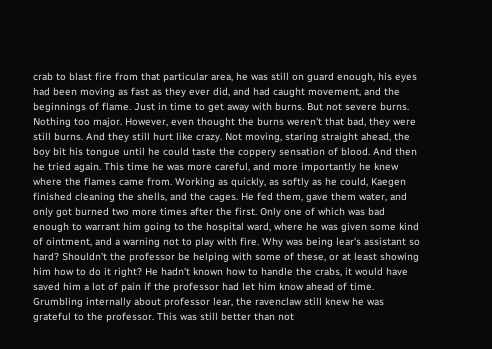crab to blast fire from that particular area, he was still on guard enough, his eyes had been moving as fast as they ever did, and had caught movement, and the beginnings of flame. Just in time to get away with burns. But not severe burns. Nothing too major. However, even thought the burns weren't that bad, they were still burns. And they still hurt like crazy. Not moving, staring straight ahead, the boy bit his tongue until he could taste the coppery sensation of blood. And then he tried again. This time he was more careful, and more importantly he knew where the flames came from. Working as quickly, as softly as he could, Kaegen finished cleaning the shells, and the cages. He fed them, gave them water, and only got burned two more times after the first. Only one of which was bad enough to warrant him going to the hospital ward, where he was given some kind of ointment, and a warning not to play with fire. Why was being lear's assistant so hard? Shouldn't the professor be helping with some of these, or at least showing him how to do it right? He hadn't known how to handle the crabs, it would have saved him a lot of pain if the professor had let him know ahead of time. Grumbling internally about professor lear, the ravenclaw still knew he was grateful to the professor. This was still better than not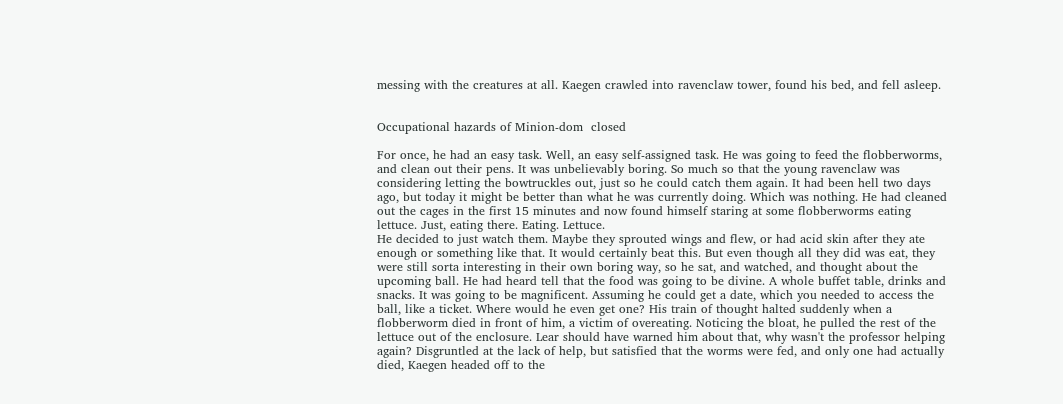messing with the creatures at all. Kaegen crawled into ravenclaw tower, found his bed, and fell asleep.


Occupational hazards of Minion-dom  closed

For once, he had an easy task. Well, an easy self-assigned task. He was going to feed the flobberworms, and clean out their pens. It was unbelievably boring. So much so that the young ravenclaw was considering letting the bowtruckles out, just so he could catch them again. It had been hell two days ago, but today it might be better than what he was currently doing. Which was nothing. He had cleaned out the cages in the first 15 minutes and now found himself staring at some flobberworms eating lettuce. Just, eating there. Eating. Lettuce.
He decided to just watch them. Maybe they sprouted wings and flew, or had acid skin after they ate enough or something like that. It would certainly beat this. But even though all they did was eat, they were still sorta interesting in their own boring way, so he sat, and watched, and thought about the upcoming ball. He had heard tell that the food was going to be divine. A whole buffet table, drinks and snacks. It was going to be magnificent. Assuming he could get a date, which you needed to access the ball, like a ticket. Where would he even get one? His train of thought halted suddenly when a flobberworm died in front of him, a victim of overeating. Noticing the bloat, he pulled the rest of the lettuce out of the enclosure. Lear should have warned him about that, why wasn't the professor helping again? Disgruntled at the lack of help, but satisfied that the worms were fed, and only one had actually died, Kaegen headed off to the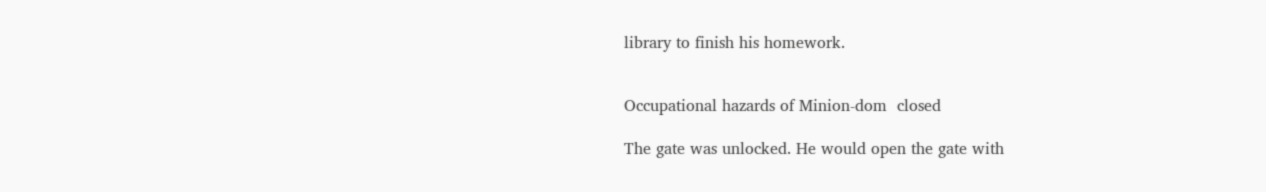library to finish his homework.


Occupational hazards of Minion-dom  closed

The gate was unlocked. He would open the gate with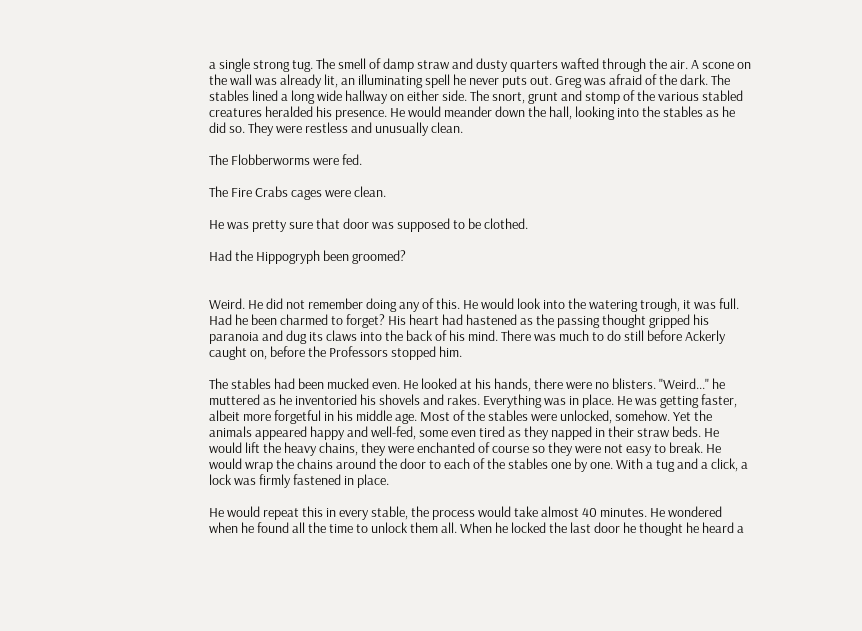a single strong tug. The smell of damp straw and dusty quarters wafted through the air. A scone on the wall was already lit, an illuminating spell he never puts out. Greg was afraid of the dark. The stables lined a long wide hallway on either side. The snort, grunt and stomp of the various stabled creatures heralded his presence. He would meander down the hall, looking into the stables as he did so. They were restless and unusually clean.

The Flobberworms were fed.

The Fire Crabs cages were clean.

He was pretty sure that door was supposed to be clothed.

Had the Hippogryph been groomed?


Weird. He did not remember doing any of this. He would look into the watering trough, it was full. Had he been charmed to forget? His heart had hastened as the passing thought gripped his paranoia and dug its claws into the back of his mind. There was much to do still before Ackerly caught on, before the Professors stopped him.

The stables had been mucked even. He looked at his hands, there were no blisters. "Weird..." he muttered as he inventoried his shovels and rakes. Everything was in place. He was getting faster, albeit more forgetful in his middle age. Most of the stables were unlocked, somehow. Yet the animals appeared happy and well-fed, some even tired as they napped in their straw beds. He would lift the heavy chains, they were enchanted of course so they were not easy to break. He would wrap the chains around the door to each of the stables one by one. With a tug and a click, a lock was firmly fastened in place.

He would repeat this in every stable, the process would take almost 40 minutes. He wondered when he found all the time to unlock them all. When he locked the last door he thought he heard a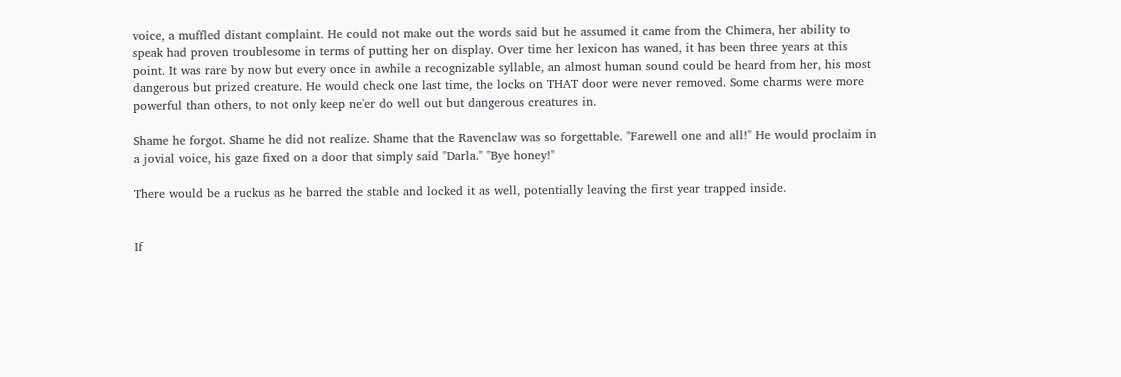voice, a muffled distant complaint. He could not make out the words said but he assumed it came from the Chimera, her ability to speak had proven troublesome in terms of putting her on display. Over time her lexicon has waned, it has been three years at this point. It was rare by now but every once in awhile a recognizable syllable, an almost human sound could be heard from her, his most dangerous but prized creature. He would check one last time, the locks on THAT door were never removed. Some charms were more powerful than others, to not only keep ne'er do well out but dangerous creatures in.

Shame he forgot. Shame he did not realize. Shame that the Ravenclaw was so forgettable. "Farewell one and all!" He would proclaim in a jovial voice, his gaze fixed on a door that simply said "Darla." "Bye honey!"

There would be a ruckus as he barred the stable and locked it as well, potentially leaving the first year trapped inside.


If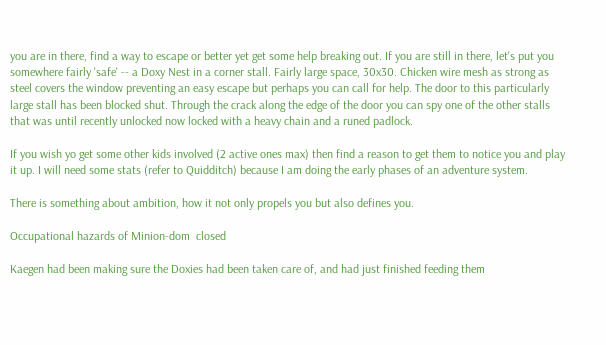you are in there, find a way to escape or better yet get some help breaking out. If you are still in there, let's put you somewhere fairly 'safe' -- a Doxy Nest in a corner stall. Fairly large space, 30x30. Chicken wire mesh as strong as steel covers the window preventing an easy escape but perhaps you can call for help. The door to this particularly large stall has been blocked shut. Through the crack along the edge of the door you can spy one of the other stalls that was until recently unlocked now locked with a heavy chain and a runed padlock.

If you wish yo get some other kids involved (2 active ones max) then find a reason to get them to notice you and play it up. I will need some stats (refer to Quidditch) because I am doing the early phases of an adventure system.

There is something about ambition, how it not only propels you but also defines you.

Occupational hazards of Minion-dom  closed

Kaegen had been making sure the Doxies had been taken care of, and had just finished feeding them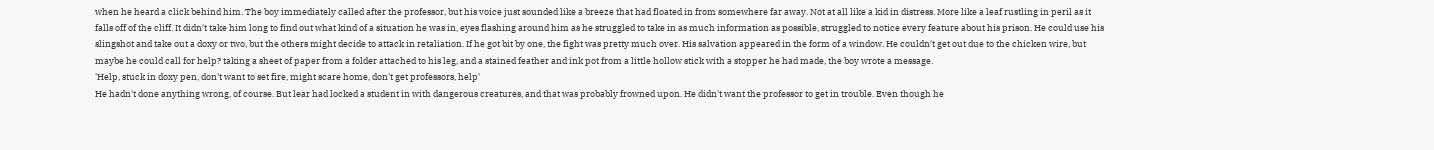when he heard a click behind him. The boy immediately called after the professor, but his voice just sounded like a breeze that had floated in from somewhere far away. Not at all like a kid in distress. More like a leaf rustling in peril as it falls off of the cliff. It didn't take him long to find out what kind of a situation he was in, eyes flashing around him as he struggled to take in as much information as possible, struggled to notice every feature about his prison. He could use his slingshot and take out a doxy or two, but the others might decide to attack in retaliation. If he got bit by one, the fight was pretty much over. His salvation appeared in the form of a window. He couldn't get out due to the chicken wire, but maybe he could call for help? taking a sheet of paper from a folder attached to his leg, and a stained feather and ink pot from a little hollow stick with a stopper he had made, the boy wrote a message.
'Help, stuck in doxy pen, don't want to set fire, might scare home, don't get professors, help'
He hadn't done anything wrong, of course. But lear had locked a student in with dangerous creatures, and that was probably frowned upon. He didn't want the professor to get in trouble. Even though he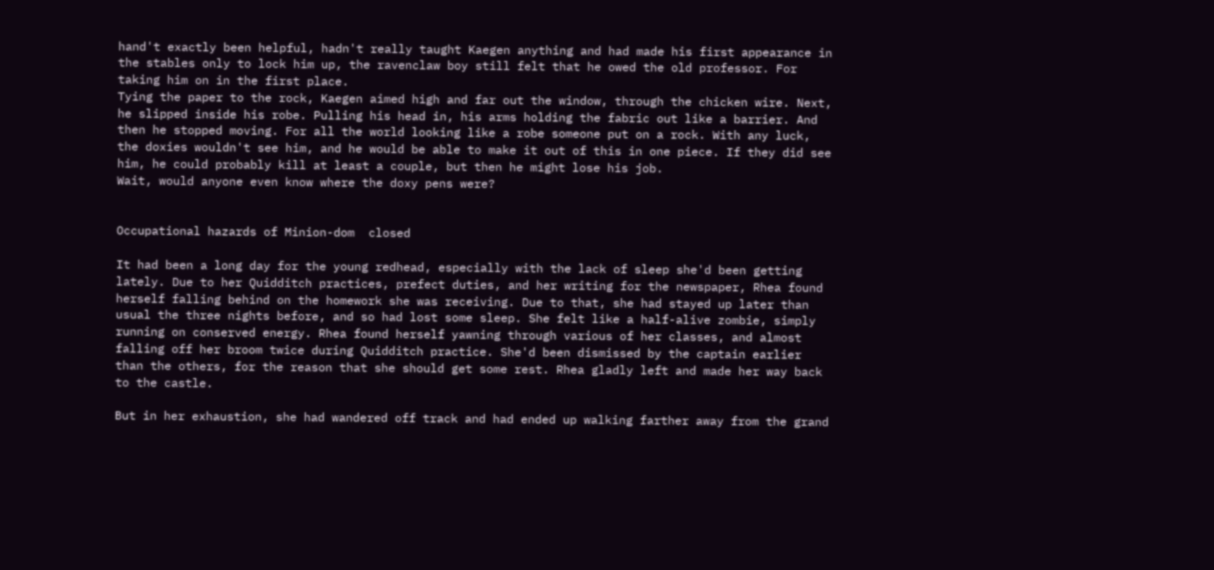hand't exactly been helpful, hadn't really taught Kaegen anything and had made his first appearance in the stables only to lock him up, the ravenclaw boy still felt that he owed the old professor. For taking him on in the first place.
Tying the paper to the rock, Kaegen aimed high and far out the window, through the chicken wire. Next, he slipped inside his robe. Pulling his head in, his arms holding the fabric out like a barrier. And then he stopped moving. For all the world looking like a robe someone put on a rock. With any luck, the doxies wouldn't see him, and he would be able to make it out of this in one piece. If they did see him, he could probably kill at least a couple, but then he might lose his job.
Wait, would anyone even know where the doxy pens were?


Occupational hazards of Minion-dom  closed

It had been a long day for the young redhead, especially with the lack of sleep she'd been getting lately. Due to her Quidditch practices, prefect duties, and her writing for the newspaper, Rhea found herself falling behind on the homework she was receiving. Due to that, she had stayed up later than usual the three nights before, and so had lost some sleep. She felt like a half-alive zombie, simply running on conserved energy. Rhea found herself yawning through various of her classes, and almost falling off her broom twice during Quidditch practice. She'd been dismissed by the captain earlier than the others, for the reason that she should get some rest. Rhea gladly left and made her way back to the castle.

But in her exhaustion, she had wandered off track and had ended up walking farther away from the grand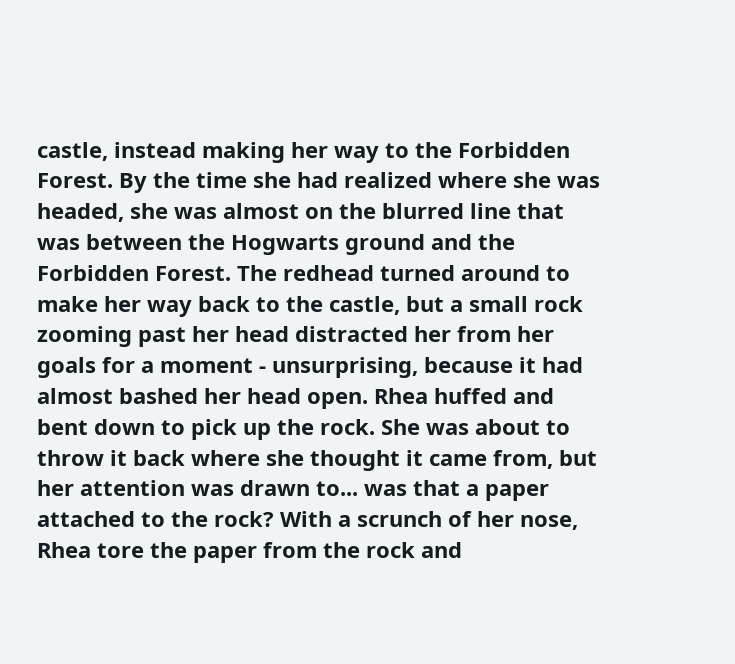castle, instead making her way to the Forbidden Forest. By the time she had realized where she was headed, she was almost on the blurred line that was between the Hogwarts ground and the Forbidden Forest. The redhead turned around to make her way back to the castle, but a small rock zooming past her head distracted her from her goals for a moment - unsurprising, because it had almost bashed her head open. Rhea huffed and bent down to pick up the rock. She was about to throw it back where she thought it came from, but her attention was drawn to... was that a paper attached to the rock? With a scrunch of her nose, Rhea tore the paper from the rock and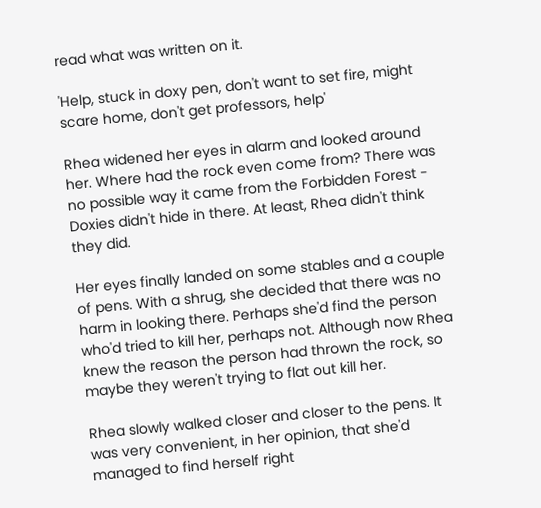read what was written on it.

'Help, stuck in doxy pen, don't want to set fire, might scare home, don't get professors, help'

Rhea widened her eyes in alarm and looked around her. Where had the rock even come from? There was no possible way it came from the Forbidden Forest - Doxies didn't hide in there. At least, Rhea didn't think they did.

Her eyes finally landed on some stables and a couple of pens. With a shrug, she decided that there was no harm in looking there. Perhaps she'd find the person who'd tried to kill her, perhaps not. Although now Rhea knew the reason the person had thrown the rock, so maybe they weren't trying to flat out kill her.

Rhea slowly walked closer and closer to the pens. It was very convenient, in her opinion, that she'd managed to find herself right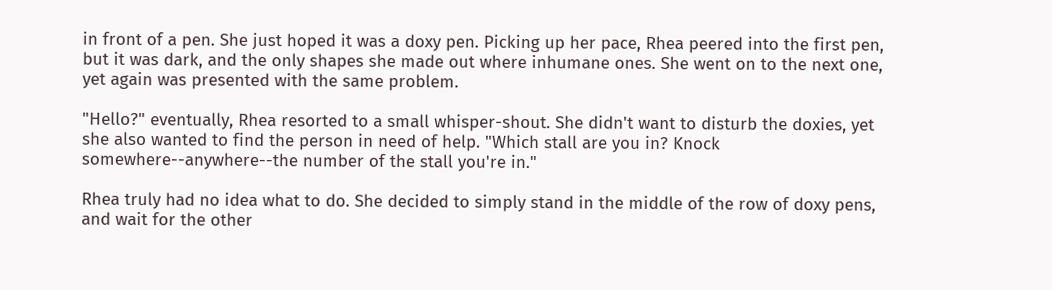in front of a pen. She just hoped it was a doxy pen. Picking up her pace, Rhea peered into the first pen, but it was dark, and the only shapes she made out where inhumane ones. She went on to the next one, yet again was presented with the same problem.

"Hello?" eventually, Rhea resorted to a small whisper-shout. She didn't want to disturb the doxies, yet she also wanted to find the person in need of help. "Which stall are you in? Knock somewhere--anywhere--the number of the stall you're in."

Rhea truly had no idea what to do. She decided to simply stand in the middle of the row of doxy pens, and wait for the other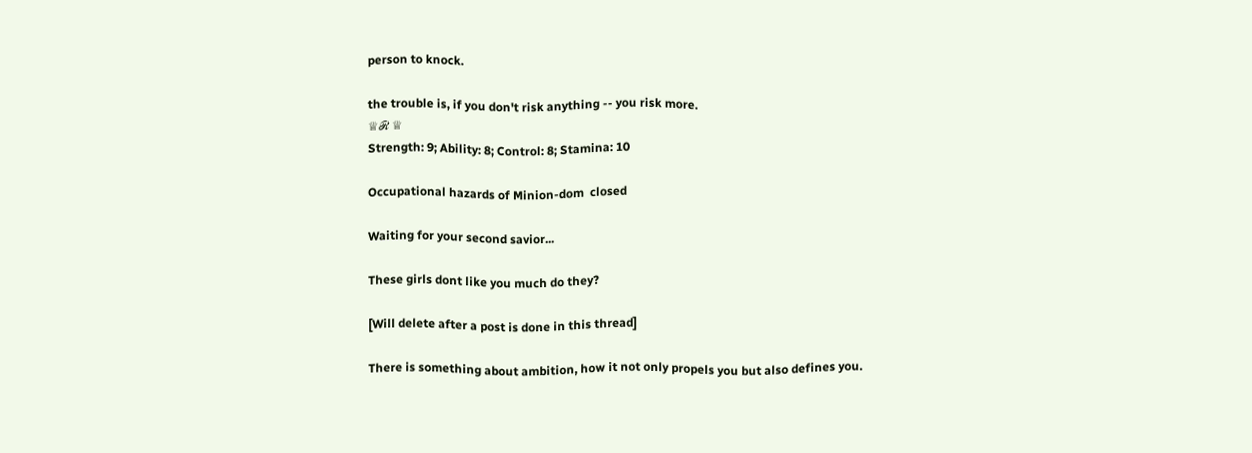person to knock.

the trouble is, if you don't risk anything -- you risk more.
♕ℛ ♕
Strength: 9; Ability: 8; Control: 8; Stamina: 10

Occupational hazards of Minion-dom  closed

Waiting for your second savior...

These girls dont like you much do they?

[Will delete after a post is done in this thread]

There is something about ambition, how it not only propels you but also defines you.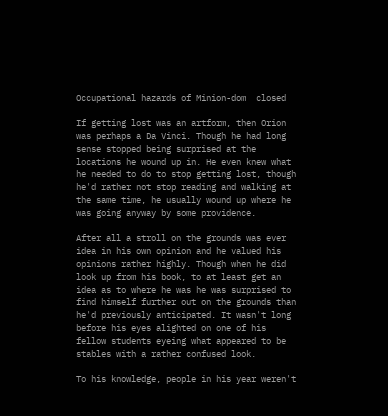Occupational hazards of Minion-dom  closed

If getting lost was an artform, then Orion was perhaps a Da Vinci. Though he had long sense stopped being surprised at the locations he wound up in. He even knew what he needed to do to stop getting lost, though he'd rather not stop reading and walking at the same time, he usually wound up where he was going anyway by some providence.

After all a stroll on the grounds was ever idea in his own opinion and he valued his opinions rather highly. Though when he did look up from his book, to at least get an idea as to where he was he was surprised to find himself further out on the grounds than he'd previously anticipated. It wasn't long before his eyes alighted on one of his fellow students eyeing what appeared to be stables with a rather confused look.

To his knowledge, people in his year weren't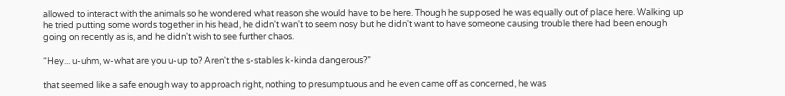allowed to interact with the animals so he wondered what reason she would have to be here. Though he supposed he was equally out of place here. Walking up he tried putting some words together in his head, he didn't wan't to seem nosy but he didn't want to have someone causing trouble there had been enough going on recently as is, and he didn't wish to see further chaos.

“Hey... u-uhm, w-what are you u-up to? Aren't the s-stables k-kinda dangerous?”

that seemed like a safe enough way to approach right, nothing to presumptuous and he even came off as concerned, he was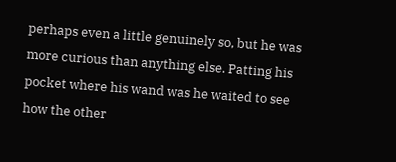perhaps even a little genuinely so, but he was more curious than anything else. Patting his pocket where his wand was he waited to see how the other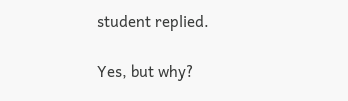student replied.

Yes, but why?